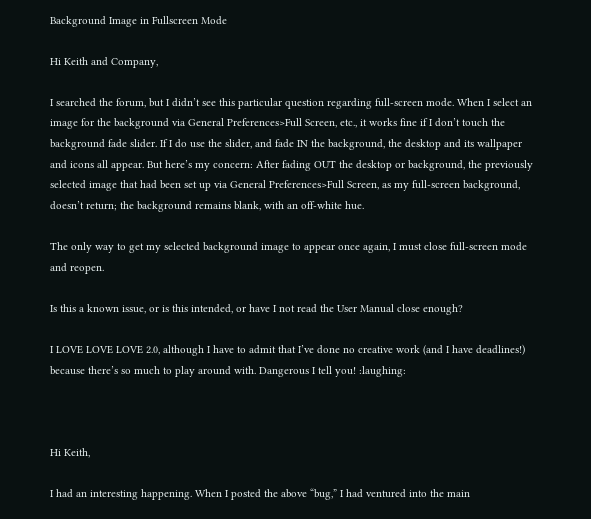Background Image in Fullscreen Mode

Hi Keith and Company,

I searched the forum, but I didn’t see this particular question regarding full-screen mode. When I select an image for the background via General Preferences>Full Screen, etc., it works fine if I don’t touch the background fade slider. If I do use the slider, and fade IN the background, the desktop and its wallpaper and icons all appear. But here’s my concern: After fading OUT the desktop or background, the previously selected image that had been set up via General Preferences>Full Screen, as my full-screen background, doesn’t return; the background remains blank, with an off-white hue.

The only way to get my selected background image to appear once again, I must close full-screen mode and reopen.

Is this a known issue, or is this intended, or have I not read the User Manual close enough?

I LOVE LOVE LOVE 2.0, although I have to admit that I’ve done no creative work (and I have deadlines!) because there’s so much to play around with. Dangerous I tell you! :laughing:



Hi Keith,

I had an interesting happening. When I posted the above “bug,” I had ventured into the main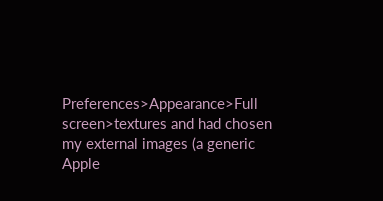Preferences>Appearance>Full screen>textures and had chosen my external images (a generic Apple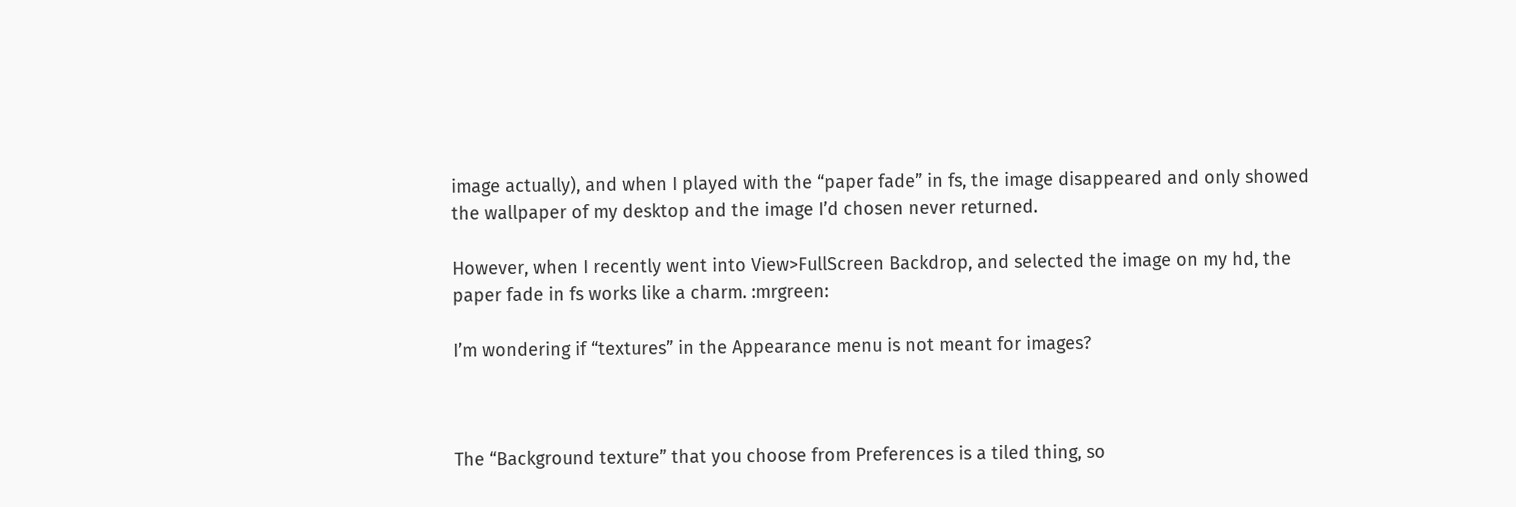image actually), and when I played with the “paper fade” in fs, the image disappeared and only showed the wallpaper of my desktop and the image I’d chosen never returned.

However, when I recently went into View>FullScreen Backdrop, and selected the image on my hd, the paper fade in fs works like a charm. :mrgreen:

I’m wondering if “textures” in the Appearance menu is not meant for images?



The “Background texture” that you choose from Preferences is a tiled thing, so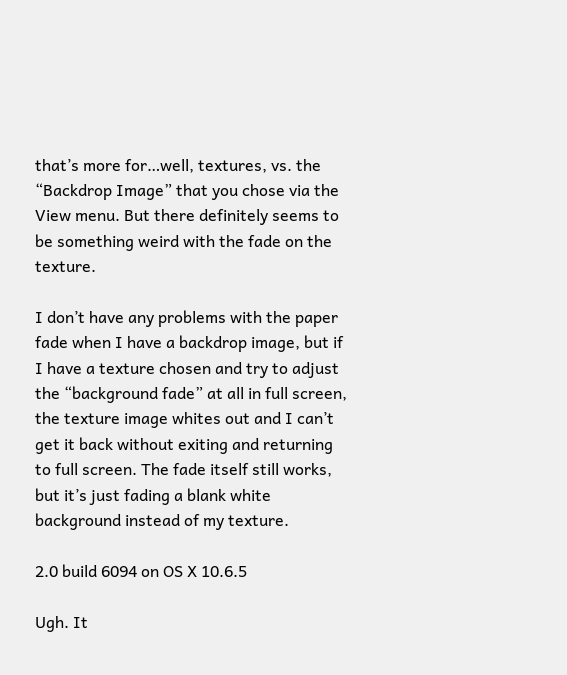that’s more for…well, textures, vs. the “Backdrop Image” that you chose via the View menu. But there definitely seems to be something weird with the fade on the texture.

I don’t have any problems with the paper fade when I have a backdrop image, but if I have a texture chosen and try to adjust the “background fade” at all in full screen, the texture image whites out and I can’t get it back without exiting and returning to full screen. The fade itself still works, but it’s just fading a blank white background instead of my texture.

2.0 build 6094 on OS X 10.6.5

Ugh. It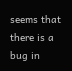seems that there is a bug in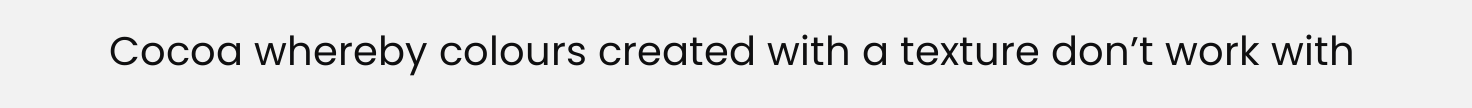Cocoa whereby colours created with a texture don’t work with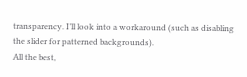transparency. I’ll look into a workaround (such as disabling the slider for patterned backgrounds).
All the best,